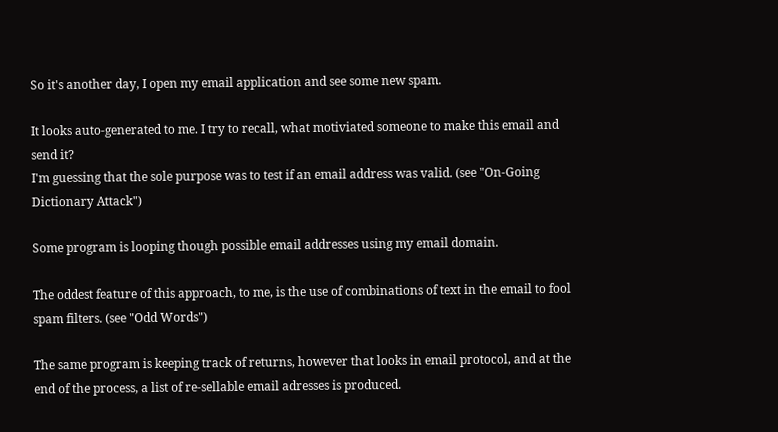So it's another day, I open my email application and see some new spam.

It looks auto-generated to me. I try to recall, what motiviated someone to make this email and send it?
I'm guessing that the sole purpose was to test if an email address was valid. (see "On-Going Dictionary Attack")

Some program is looping though possible email addresses using my email domain.

The oddest feature of this approach, to me, is the use of combinations of text in the email to fool spam filters. (see "Odd Words")

The same program is keeping track of returns, however that looks in email protocol, and at the end of the process, a list of re-sellable email adresses is produced.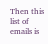Then this list of emails is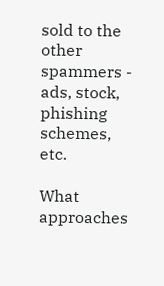sold to the other spammers - ads, stock, phishing schemes, etc.

What approaches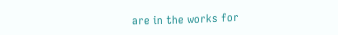are in the works for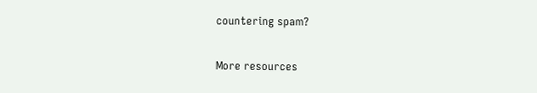countering spam?

More resources